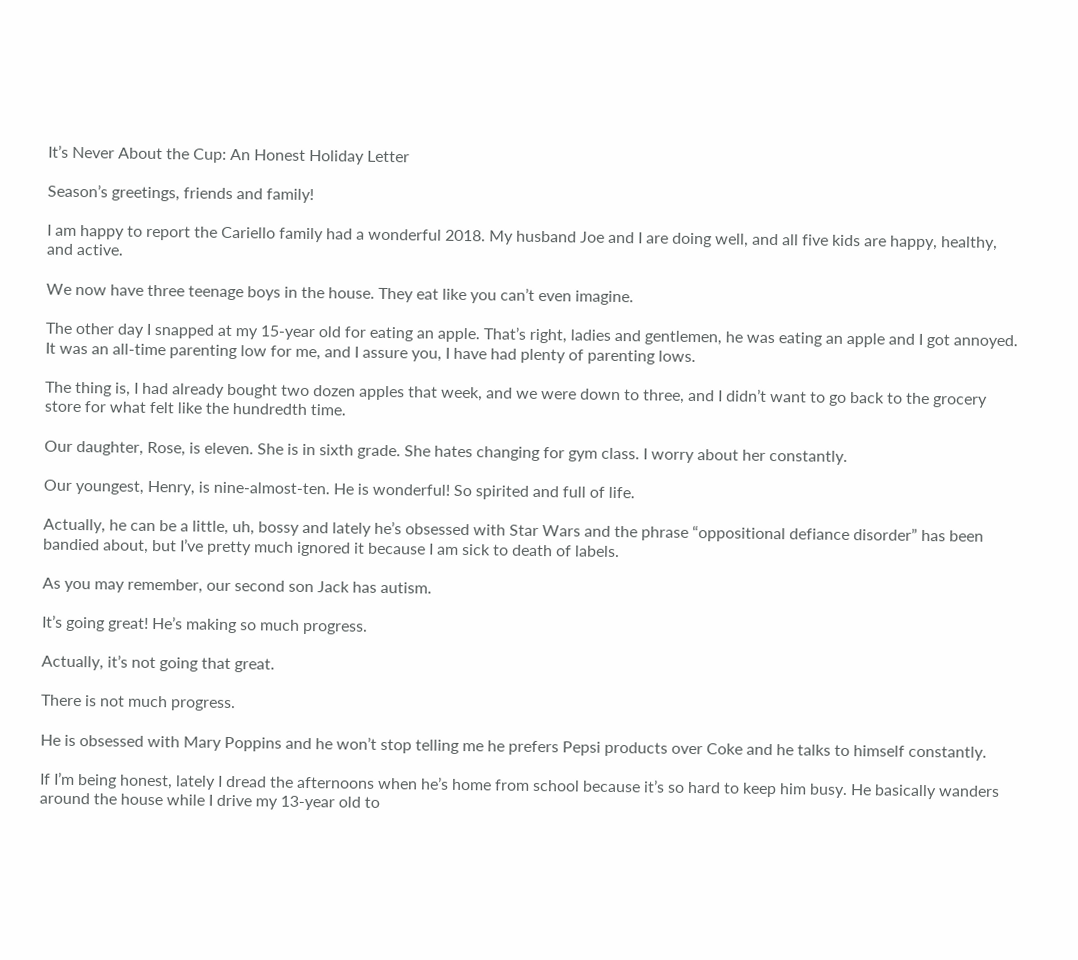It’s Never About the Cup: An Honest Holiday Letter

Season’s greetings, friends and family!

I am happy to report the Cariello family had a wonderful 2018. My husband Joe and I are doing well, and all five kids are happy, healthy, and active.

We now have three teenage boys in the house. They eat like you can’t even imagine.

The other day I snapped at my 15-year old for eating an apple. That’s right, ladies and gentlemen, he was eating an apple and I got annoyed. It was an all-time parenting low for me, and I assure you, I have had plenty of parenting lows.

The thing is, I had already bought two dozen apples that week, and we were down to three, and I didn’t want to go back to the grocery store for what felt like the hundredth time.

Our daughter, Rose, is eleven. She is in sixth grade. She hates changing for gym class. I worry about her constantly.

Our youngest, Henry, is nine-almost-ten. He is wonderful! So spirited and full of life.

Actually, he can be a little, uh, bossy and lately he’s obsessed with Star Wars and the phrase “oppositional defiance disorder” has been bandied about, but I’ve pretty much ignored it because I am sick to death of labels.

As you may remember, our second son Jack has autism.

It’s going great! He’s making so much progress.

Actually, it’s not going that great.

There is not much progress.

He is obsessed with Mary Poppins and he won’t stop telling me he prefers Pepsi products over Coke and he talks to himself constantly.

If I’m being honest, lately I dread the afternoons when he’s home from school because it’s so hard to keep him busy. He basically wanders around the house while I drive my 13-year old to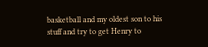basketball and my oldest son to his stuff and try to get Henry to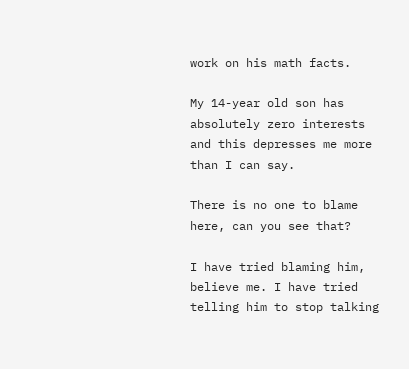work on his math facts.

My 14-year old son has absolutely zero interests and this depresses me more than I can say.

There is no one to blame here, can you see that?

I have tried blaming him, believe me. I have tried telling him to stop talking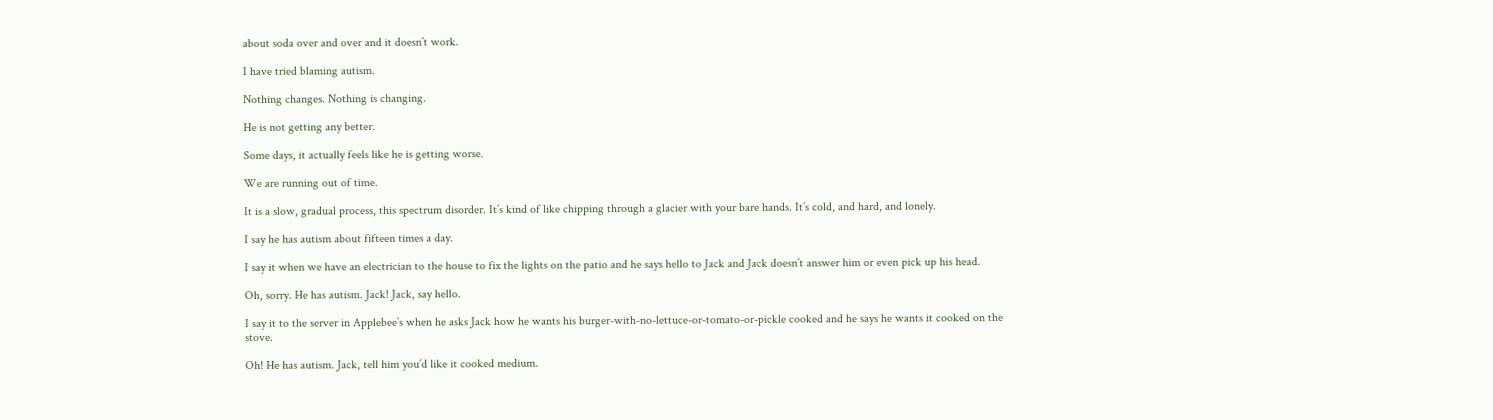about soda over and over and it doesn’t work.

I have tried blaming autism.

Nothing changes. Nothing is changing.

He is not getting any better.

Some days, it actually feels like he is getting worse.

We are running out of time.

It is a slow, gradual process, this spectrum disorder. It’s kind of like chipping through a glacier with your bare hands. It’s cold, and hard, and lonely.

I say he has autism about fifteen times a day.

I say it when we have an electrician to the house to fix the lights on the patio and he says hello to Jack and Jack doesn’t answer him or even pick up his head.

Oh, sorry. He has autism. Jack! Jack, say hello.

I say it to the server in Applebee’s when he asks Jack how he wants his burger-with-no-lettuce-or-tomato-or-pickle cooked and he says he wants it cooked on the stove.

Oh! He has autism. Jack, tell him you’d like it cooked medium.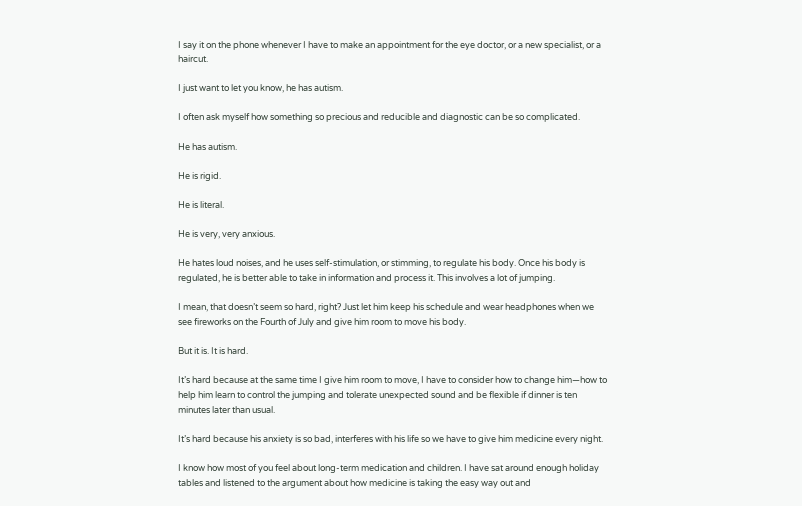I say it on the phone whenever I have to make an appointment for the eye doctor, or a new specialist, or a haircut.

I just want to let you know, he has autism.

I often ask myself how something so precious and reducible and diagnostic can be so complicated.

He has autism.

He is rigid.

He is literal.

He is very, very anxious.

He hates loud noises, and he uses self-stimulation, or stimming, to regulate his body. Once his body is regulated, he is better able to take in information and process it. This involves a lot of jumping.

I mean, that doesn’t seem so hard, right? Just let him keep his schedule and wear headphones when we see fireworks on the Fourth of July and give him room to move his body.

But it is. It is hard.

It’s hard because at the same time I give him room to move, I have to consider how to change him—how to help him learn to control the jumping and tolerate unexpected sound and be flexible if dinner is ten minutes later than usual.

It’s hard because his anxiety is so bad, interferes with his life so we have to give him medicine every night.

I know how most of you feel about long-term medication and children. I have sat around enough holiday tables and listened to the argument about how medicine is taking the easy way out and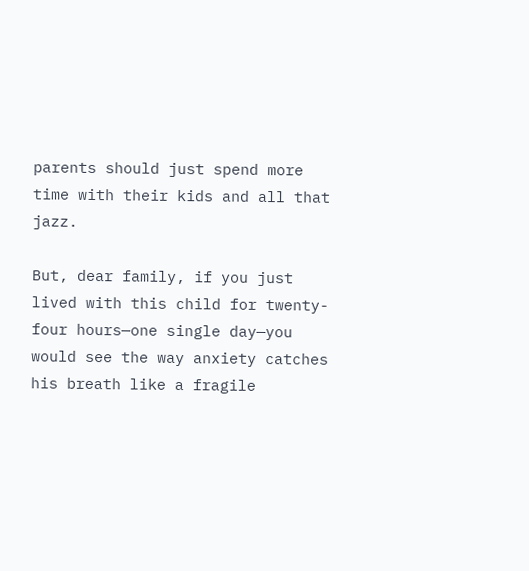parents should just spend more time with their kids and all that jazz.

But, dear family, if you just lived with this child for twenty-four hours—one single day—you would see the way anxiety catches his breath like a fragile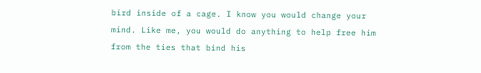bird inside of a cage. I know you would change your mind. Like me, you would do anything to help free him from the ties that bind his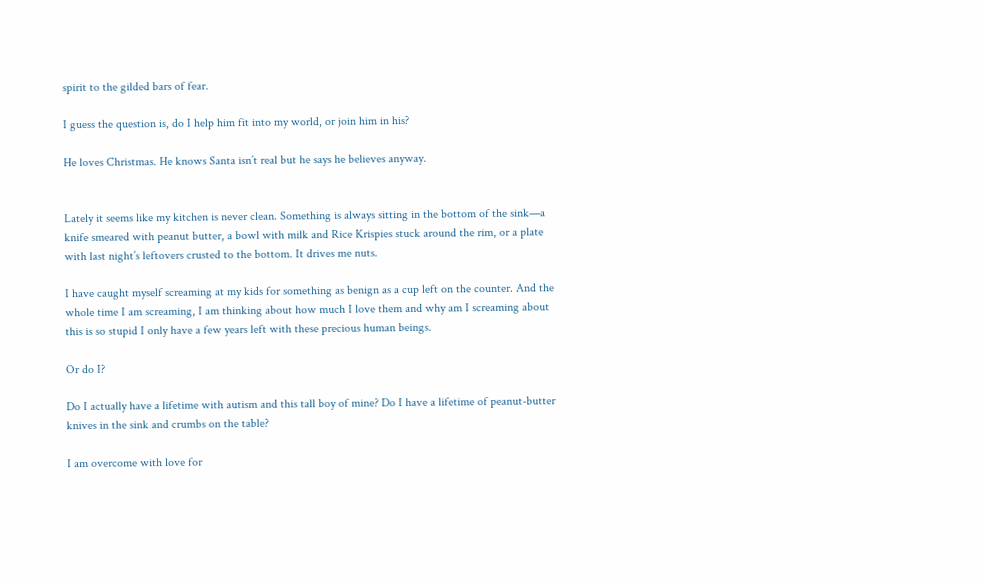spirit to the gilded bars of fear.

I guess the question is, do I help him fit into my world, or join him in his?

He loves Christmas. He knows Santa isn’t real but he says he believes anyway.


Lately it seems like my kitchen is never clean. Something is always sitting in the bottom of the sink—a knife smeared with peanut butter, a bowl with milk and Rice Krispies stuck around the rim, or a plate with last night’s leftovers crusted to the bottom. It drives me nuts.

I have caught myself screaming at my kids for something as benign as a cup left on the counter. And the whole time I am screaming, I am thinking about how much I love them and why am I screaming about this is so stupid I only have a few years left with these precious human beings.

Or do I?

Do I actually have a lifetime with autism and this tall boy of mine? Do I have a lifetime of peanut-butter knives in the sink and crumbs on the table?

I am overcome with love for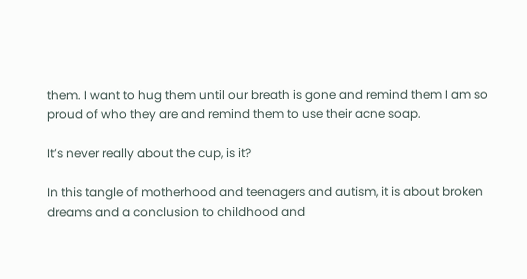them. I want to hug them until our breath is gone and remind them I am so proud of who they are and remind them to use their acne soap.

It’s never really about the cup, is it?

In this tangle of motherhood and teenagers and autism, it is about broken dreams and a conclusion to childhood and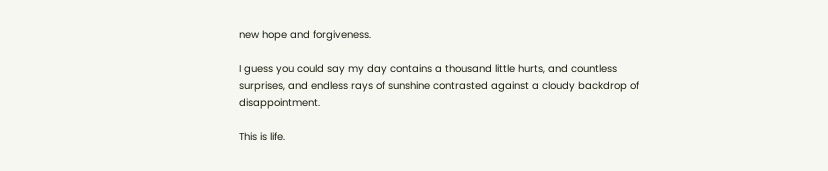new hope and forgiveness.

I guess you could say my day contains a thousand little hurts, and countless surprises, and endless rays of sunshine contrasted against a cloudy backdrop of disappointment.

This is life.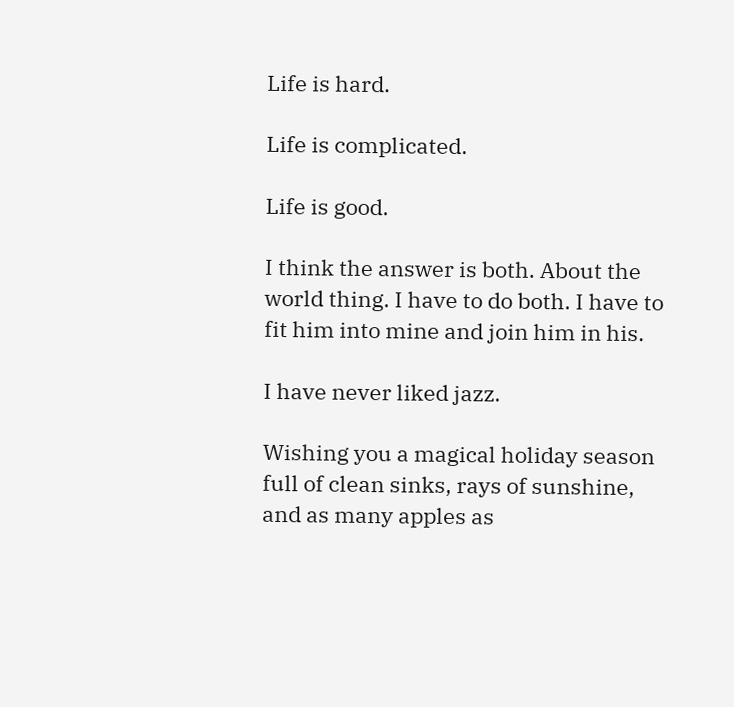Life is hard.

Life is complicated.

Life is good.

I think the answer is both. About the world thing. I have to do both. I have to fit him into mine and join him in his.

I have never liked jazz.

Wishing you a magical holiday season full of clean sinks, rays of sunshine, and as many apples as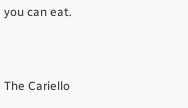you can eat.


The Cariello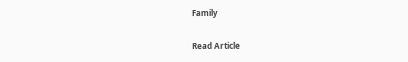Family

Read Article